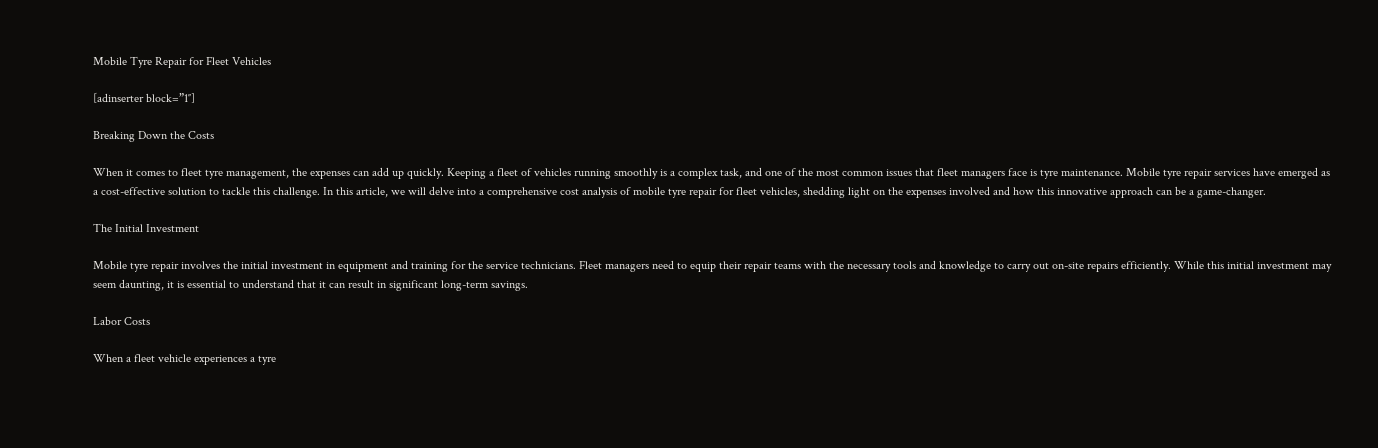Mobile Tyre Repair for Fleet Vehicles

[adinserter block=”1″]

Breaking Down the Costs

When it comes to fleet tyre management, the expenses can add up quickly. Keeping a fleet of vehicles running smoothly is a complex task, and one of the most common issues that fleet managers face is tyre maintenance. Mobile tyre repair services have emerged as a cost-effective solution to tackle this challenge. In this article, we will delve into a comprehensive cost analysis of mobile tyre repair for fleet vehicles, shedding light on the expenses involved and how this innovative approach can be a game-changer.

The Initial Investment

Mobile tyre repair involves the initial investment in equipment and training for the service technicians. Fleet managers need to equip their repair teams with the necessary tools and knowledge to carry out on-site repairs efficiently. While this initial investment may seem daunting, it is essential to understand that it can result in significant long-term savings.

Labor Costs

When a fleet vehicle experiences a tyre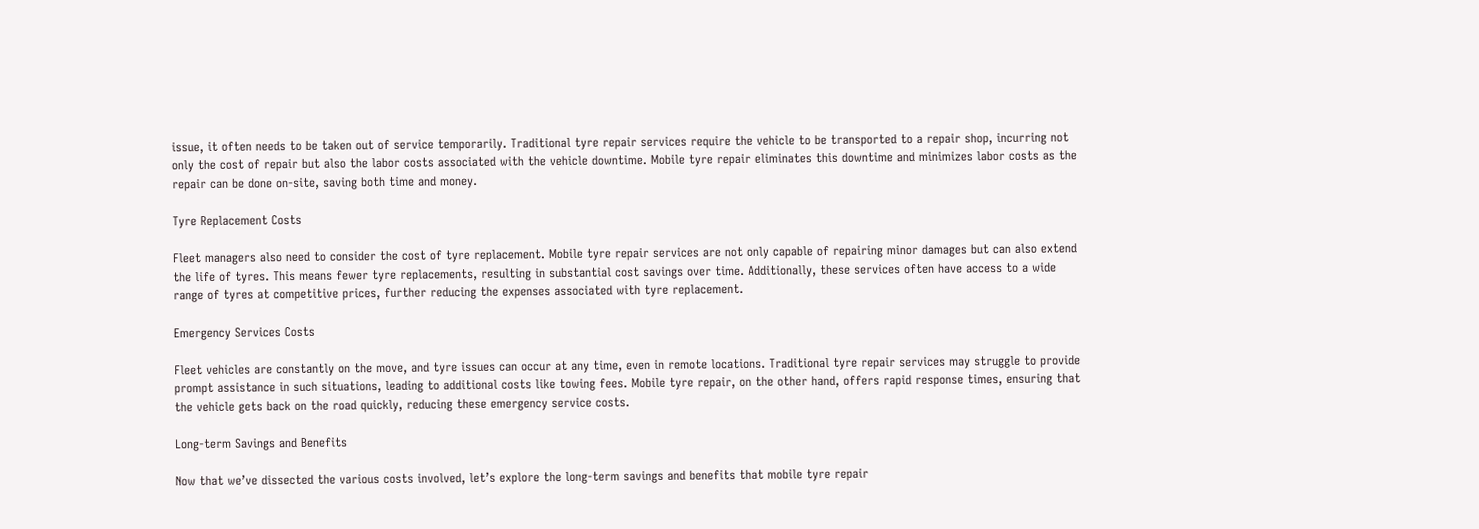issue, it often needs to be taken out of service temporarily. Traditional tyre repair services require the vehicle to be transported to a repair shop, incurring not only the cost of repair but also the labor costs associated with the vehicle downtime. Mobile tyre repair eliminates this downtime and minimizes labor costs as the repair can be done on-site, saving both time and money.

Tyre Replacement Costs

Fleet managers also need to consider the cost of tyre replacement. Mobile tyre repair services are not only capable of repairing minor damages but can also extend the life of tyres. This means fewer tyre replacements, resulting in substantial cost savings over time. Additionally, these services often have access to a wide range of tyres at competitive prices, further reducing the expenses associated with tyre replacement.

Emergency Services Costs

Fleet vehicles are constantly on the move, and tyre issues can occur at any time, even in remote locations. Traditional tyre repair services may struggle to provide prompt assistance in such situations, leading to additional costs like towing fees. Mobile tyre repair, on the other hand, offers rapid response times, ensuring that the vehicle gets back on the road quickly, reducing these emergency service costs.

Long-term Savings and Benefits

Now that we’ve dissected the various costs involved, let’s explore the long-term savings and benefits that mobile tyre repair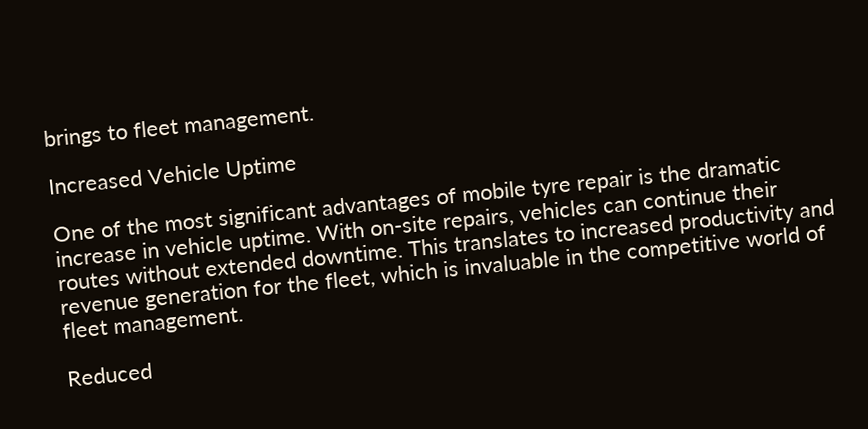brings to fleet management.

Increased Vehicle Uptime

One of the most significant advantages of mobile tyre repair is the dramatic increase in vehicle uptime. With on-site repairs, vehicles can continue their routes without extended downtime. This translates to increased productivity and revenue generation for the fleet, which is invaluable in the competitive world of fleet management.

Reduced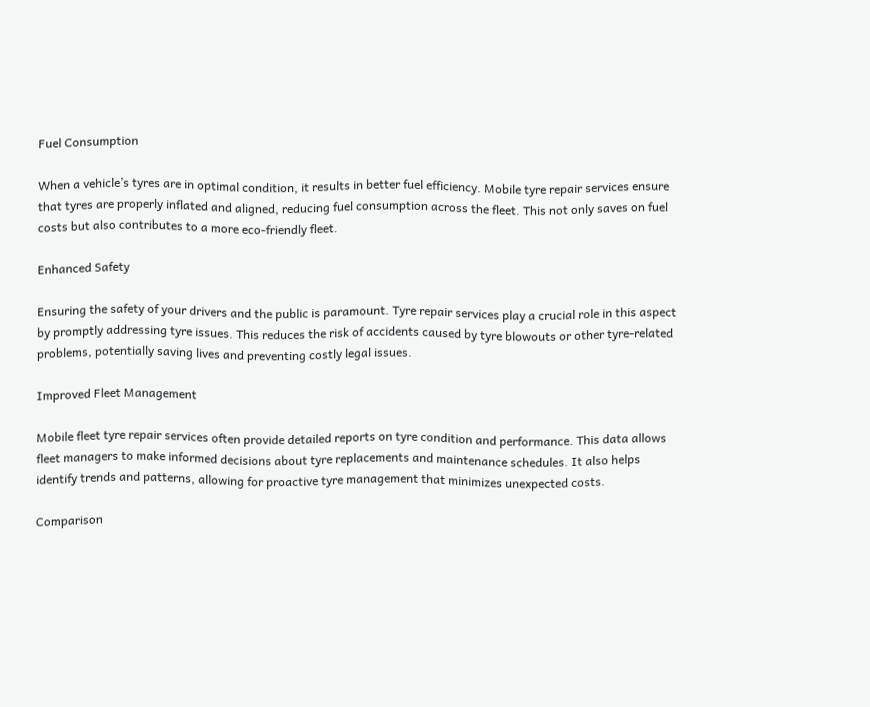Fuel Consumption

When a vehicle’s tyres are in optimal condition, it results in better fuel efficiency. Mobile tyre repair services ensure that tyres are properly inflated and aligned, reducing fuel consumption across the fleet. This not only saves on fuel costs but also contributes to a more eco-friendly fleet.

Enhanced Safety

Ensuring the safety of your drivers and the public is paramount. Tyre repair services play a crucial role in this aspect by promptly addressing tyre issues. This reduces the risk of accidents caused by tyre blowouts or other tyre-related problems, potentially saving lives and preventing costly legal issues.

Improved Fleet Management

Mobile fleet tyre repair services often provide detailed reports on tyre condition and performance. This data allows fleet managers to make informed decisions about tyre replacements and maintenance schedules. It also helps identify trends and patterns, allowing for proactive tyre management that minimizes unexpected costs.

Comparison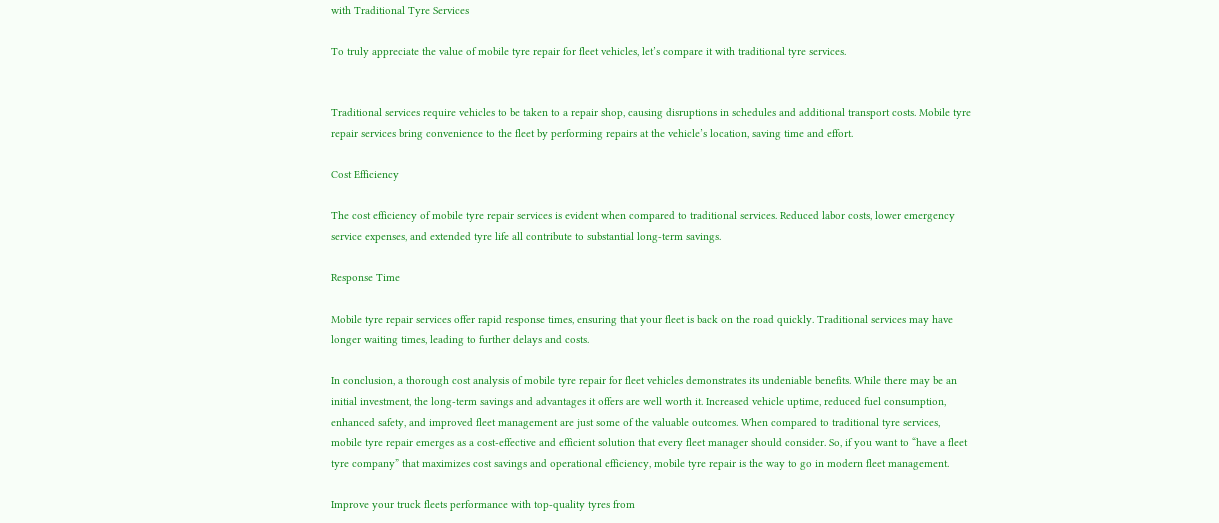with Traditional Tyre Services

To truly appreciate the value of mobile tyre repair for fleet vehicles, let’s compare it with traditional tyre services.


Traditional services require vehicles to be taken to a repair shop, causing disruptions in schedules and additional transport costs. Mobile tyre repair services bring convenience to the fleet by performing repairs at the vehicle’s location, saving time and effort.

Cost Efficiency

The cost efficiency of mobile tyre repair services is evident when compared to traditional services. Reduced labor costs, lower emergency service expenses, and extended tyre life all contribute to substantial long-term savings.

Response Time

Mobile tyre repair services offer rapid response times, ensuring that your fleet is back on the road quickly. Traditional services may have longer waiting times, leading to further delays and costs.

In conclusion, a thorough cost analysis of mobile tyre repair for fleet vehicles demonstrates its undeniable benefits. While there may be an initial investment, the long-term savings and advantages it offers are well worth it. Increased vehicle uptime, reduced fuel consumption, enhanced safety, and improved fleet management are just some of the valuable outcomes. When compared to traditional tyre services, mobile tyre repair emerges as a cost-effective and efficient solution that every fleet manager should consider. So, if you want to “have a fleet tyre company” that maximizes cost savings and operational efficiency, mobile tyre repair is the way to go in modern fleet management.

Improve your truck fleets performance with top-quality tyres from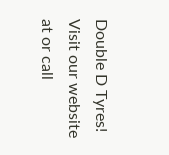Double D Tyres! Visit our website at or call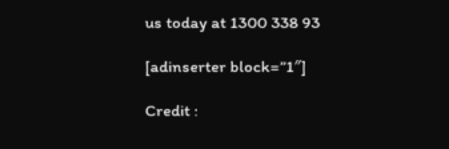us today at 1300 338 93

[adinserter block=”1″]

Credit :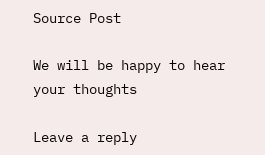Source Post

We will be happy to hear your thoughts

Leave a reply